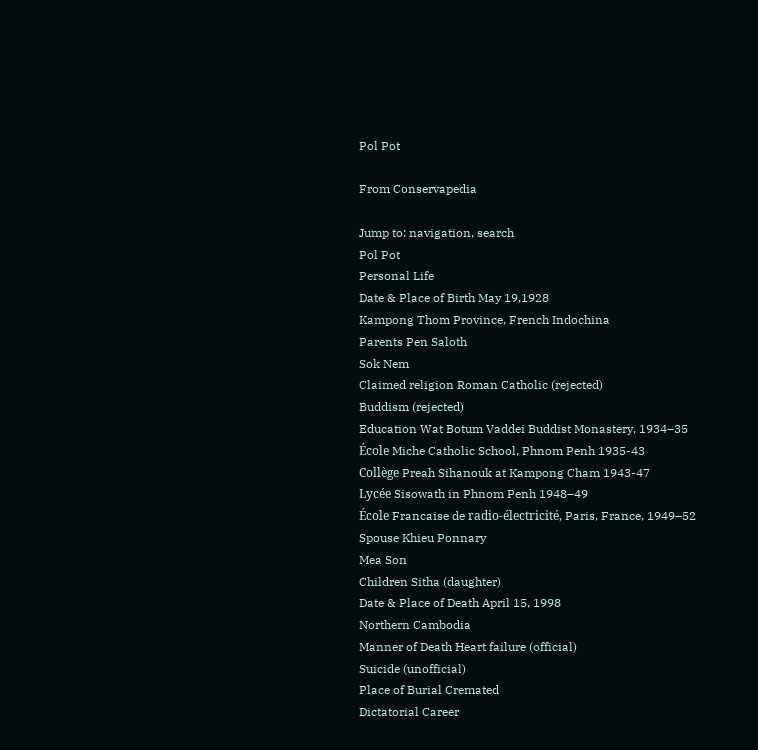Pol Pot

From Conservapedia

Jump to: navigation, search
Pol Pot
Personal Life
Date & Place of Birth May 19,1928
Kampong Thom Province, French Indochina
Parents Pen Saloth
Sok Nem
Claimed religion Roman Catholic (rejected)
Buddism (rejected)
Education Wat Botum Vaddei Buddist Monastery, 1934–35
École Miche Catholic School, Phnom Penh 1935-43
Collège Preah Sihanouk at Kampong Cham 1943-47
Lycée Sisowath in Phnom Penh 1948–49
École Francaise de radio-électricité, Paris, France, 1949–52
Spouse Khieu Ponnary
Mea Son
Children Sitha (daughter)
Date & Place of Death April 15, 1998
Northern Cambodia
Manner of Death Heart failure (official)
Suicide (unofficial)
Place of Burial Cremated
Dictatorial Career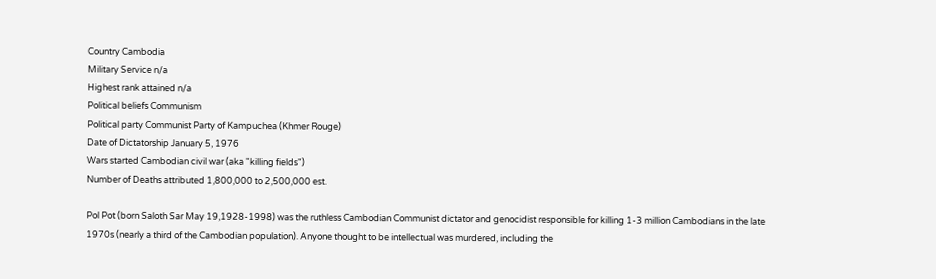Country Cambodia
Military Service n/a
Highest rank attained n/a
Political beliefs Communism
Political party Communist Party of Kampuchea (Khmer Rouge)
Date of Dictatorship January 5, 1976
Wars started Cambodian civil war (aka "killing fields")
Number of Deaths attributed 1,800,000 to 2,500,000 est.

Pol Pot (born Saloth Sar May 19,1928-1998) was the ruthless Cambodian Communist dictator and genocidist responsible for killing 1-3 million Cambodians in the late 1970s (nearly a third of the Cambodian population). Anyone thought to be intellectual was murdered, including the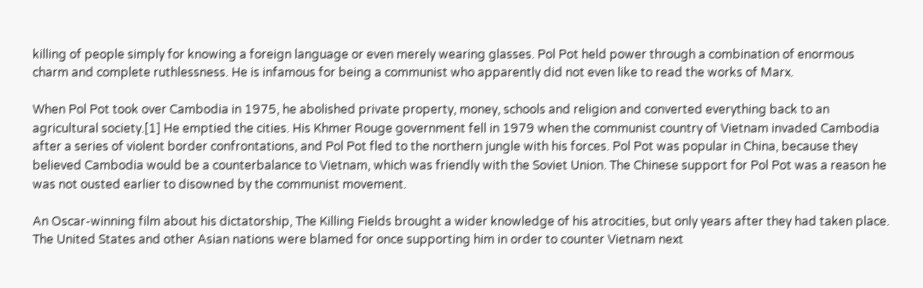killing of people simply for knowing a foreign language or even merely wearing glasses. Pol Pot held power through a combination of enormous charm and complete ruthlessness. He is infamous for being a communist who apparently did not even like to read the works of Marx.

When Pol Pot took over Cambodia in 1975, he abolished private property, money, schools and religion and converted everything back to an agricultural society.[1] He emptied the cities. His Khmer Rouge government fell in 1979 when the communist country of Vietnam invaded Cambodia after a series of violent border confrontations, and Pol Pot fled to the northern jungle with his forces. Pol Pot was popular in China, because they believed Cambodia would be a counterbalance to Vietnam, which was friendly with the Soviet Union. The Chinese support for Pol Pot was a reason he was not ousted earlier to disowned by the communist movement.

An Oscar-winning film about his dictatorship, The Killing Fields brought a wider knowledge of his atrocities, but only years after they had taken place. The United States and other Asian nations were blamed for once supporting him in order to counter Vietnam next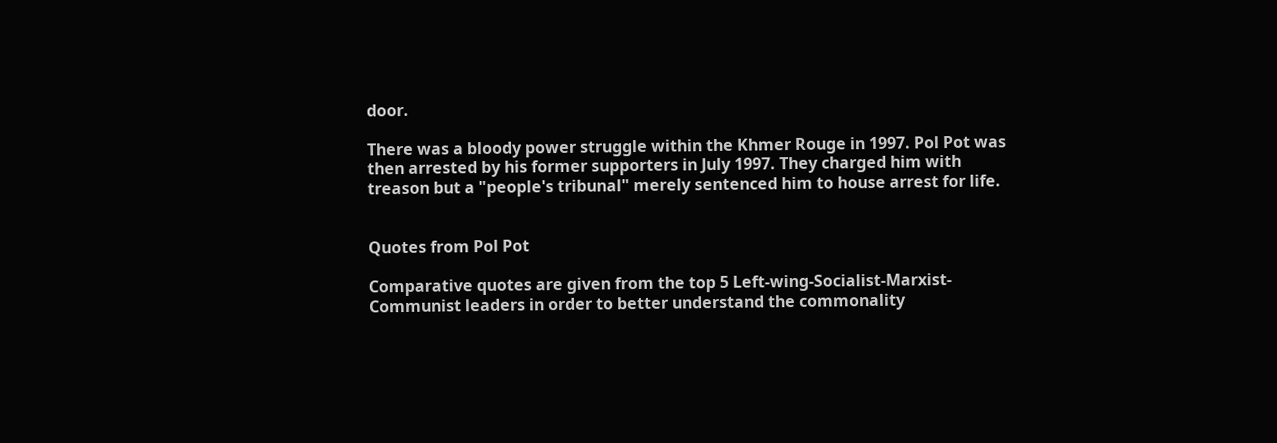door.

There was a bloody power struggle within the Khmer Rouge in 1997. Pol Pot was then arrested by his former supporters in July 1997. They charged him with treason but a "people's tribunal" merely sentenced him to house arrest for life.


Quotes from Pol Pot

Comparative quotes are given from the top 5 Left-wing-Socialist-Marxist-Communist leaders in order to better understand the commonality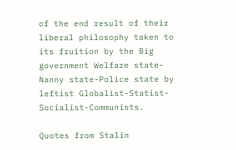of the end result of their liberal philosophy taken to its fruition by the Big government Welfare state-Nanny state-Police state by leftist Globalist-Statist-Socialist-Communists.

Quotes from Stalin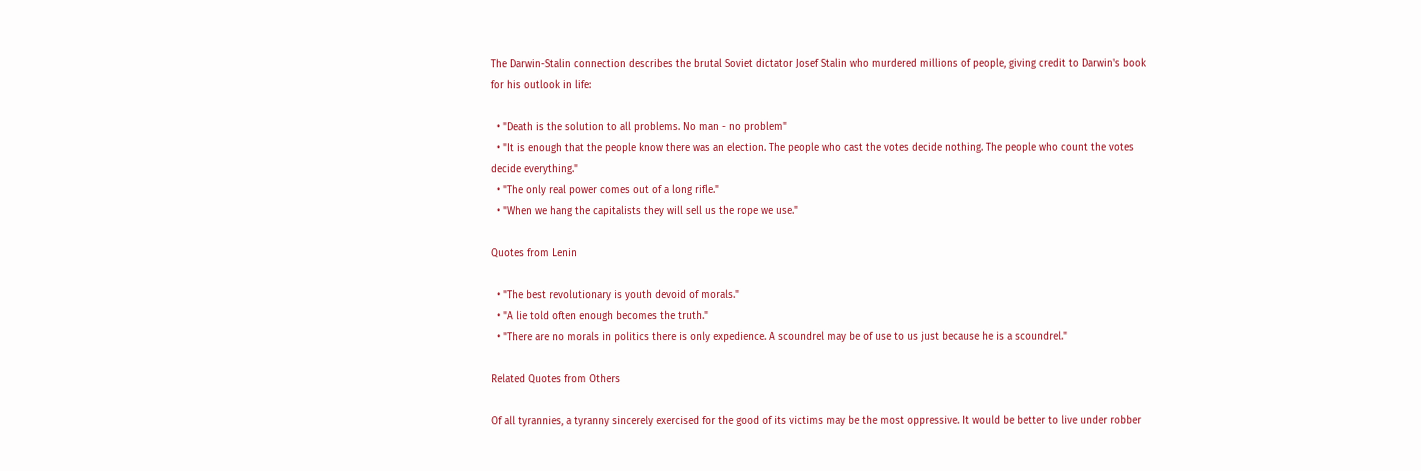The Darwin-Stalin connection describes the brutal Soviet dictator Josef Stalin who murdered millions of people, giving credit to Darwin's book for his outlook in life:

  • "Death is the solution to all problems. No man - no problem"
  • "It is enough that the people know there was an election. The people who cast the votes decide nothing. The people who count the votes decide everything."
  • "The only real power comes out of a long rifle."
  • "When we hang the capitalists they will sell us the rope we use."

Quotes from Lenin

  • "The best revolutionary is youth devoid of morals."
  • "A lie told often enough becomes the truth."
  • "There are no morals in politics there is only expedience. A scoundrel may be of use to us just because he is a scoundrel."

Related Quotes from Others

Of all tyrannies, a tyranny sincerely exercised for the good of its victims may be the most oppressive. It would be better to live under robber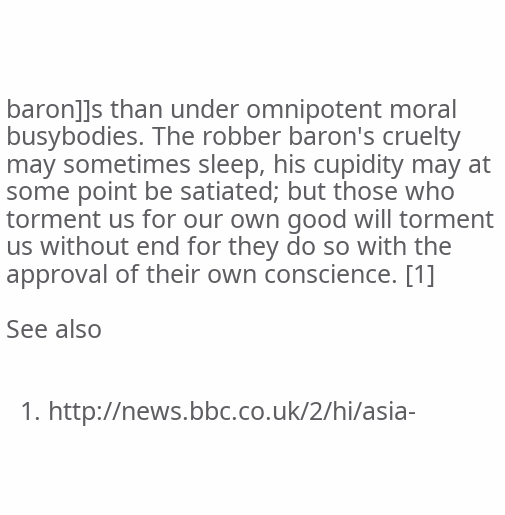baron]]s than under omnipotent moral busybodies. The robber baron's cruelty may sometimes sleep, his cupidity may at some point be satiated; but those who torment us for our own good will torment us without end for they do so with the approval of their own conscience. [1]

See also


  1. http://news.bbc.co.uk/2/hi/asia-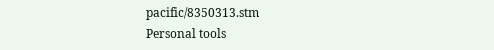pacific/8350313.stm
Personal tools